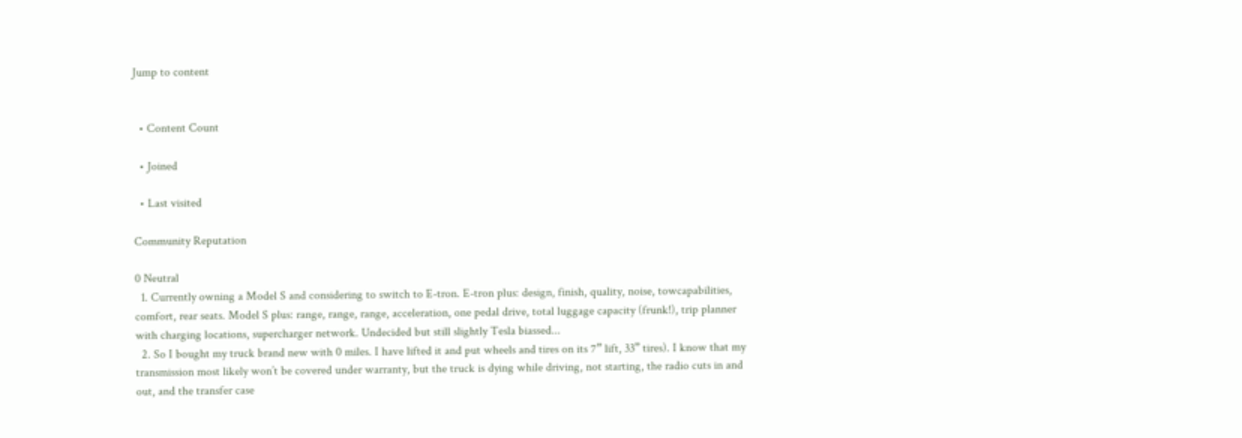Jump to content


  • Content Count

  • Joined

  • Last visited

Community Reputation

0 Neutral
  1. Currently owning a Model S and considering to switch to E-tron. E-tron plus: design, finish, quality, noise, towcapabilities, comfort, rear seats. Model S plus: range, range, range, acceleration, one pedal drive, total luggage capacity (frunk!), trip planner with charging locations, supercharger network. Undecided but still slightly Tesla biassed...
  2. So I bought my truck brand new with 0 miles. I have lifted it and put wheels and tires on its 7” lift, 33” tires). I know that my transmission most likely won’t be covered under warranty, but the truck is dying while driving, not starting, the radio cuts in and out, and the transfer case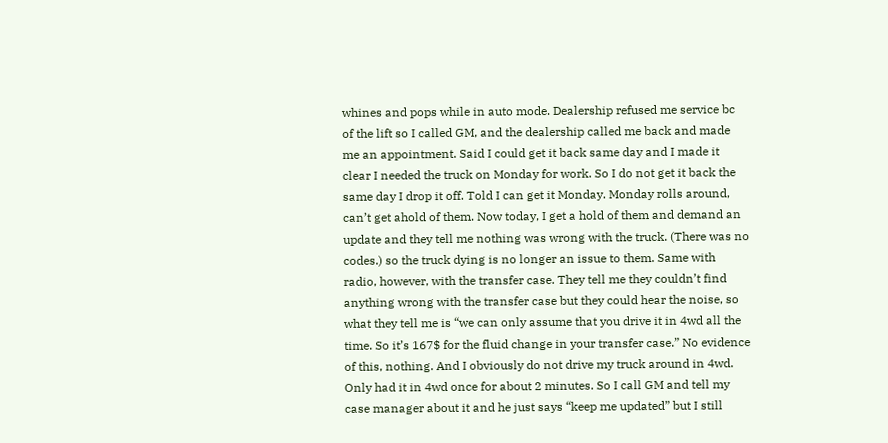whines and pops while in auto mode. Dealership refused me service bc of the lift so I called GM, and the dealership called me back and made me an appointment. Said I could get it back same day and I made it clear I needed the truck on Monday for work. So I do not get it back the same day I drop it off. Told I can get it Monday. Monday rolls around, can’t get ahold of them. Now today, I get a hold of them and demand an update and they tell me nothing was wrong with the truck. (There was no codes.) so the truck dying is no longer an issue to them. Same with radio, however, with the transfer case. They tell me they couldn’t find anything wrong with the transfer case but they could hear the noise, so what they tell me is “we can only assume that you drive it in 4wd all the time. So it’s 167$ for the fluid change in your transfer case.” No evidence of this, nothing. And I obviously do not drive my truck around in 4wd. Only had it in 4wd once for about 2 minutes. So I call GM and tell my case manager about it and he just says “keep me updated” but I still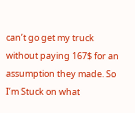can’t go get my truck without paying 167$ for an assumption they made. So I’m Stuck on what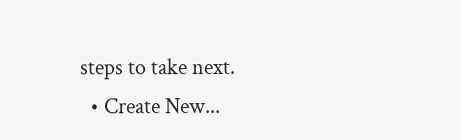steps to take next.
  • Create New...